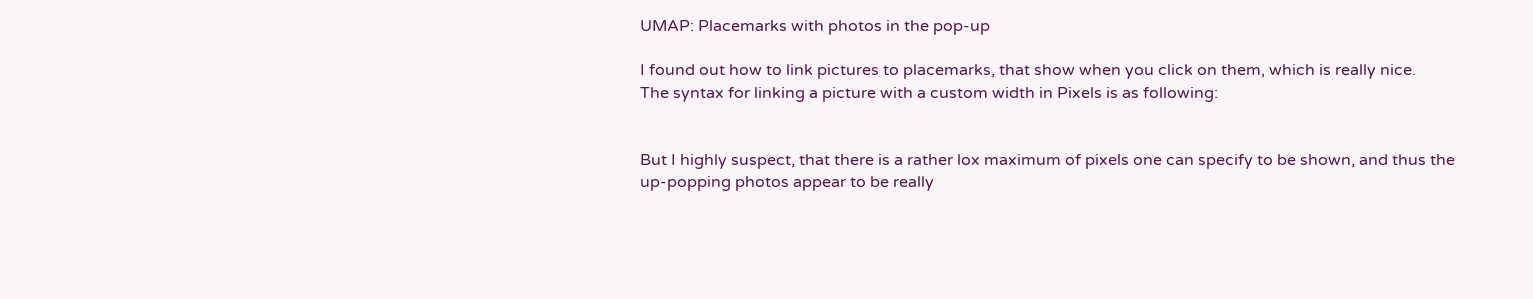UMAP: Placemarks with photos in the pop-up

I found out how to link pictures to placemarks, that show when you click on them, which is really nice.
The syntax for linking a picture with a custom width in Pixels is as following:


But I highly suspect, that there is a rather lox maximum of pixels one can specify to be shown, and thus the up-popping photos appear to be really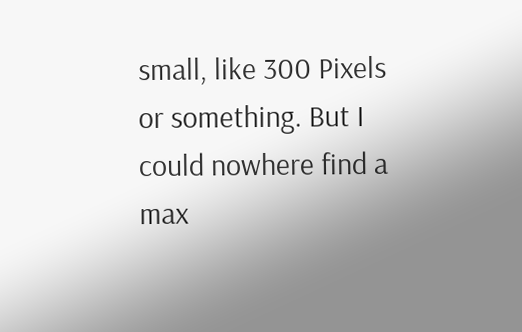small, like 300 Pixels or something. But I could nowhere find a max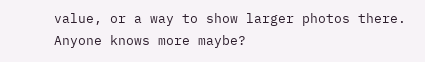value, or a way to show larger photos there.
Anyone knows more maybe?